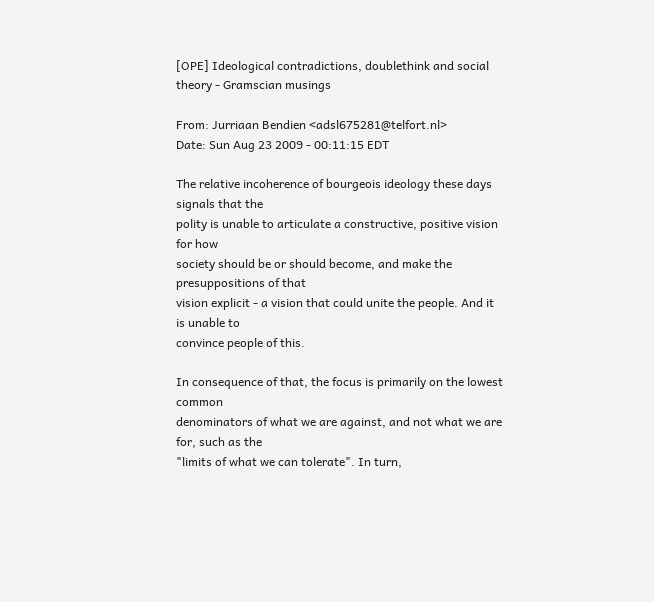[OPE] Ideological contradictions, doublethink and social theory - Gramscian musings

From: Jurriaan Bendien <adsl675281@telfort.nl>
Date: Sun Aug 23 2009 - 00:11:15 EDT

The relative incoherence of bourgeois ideology these days signals that the
polity is unable to articulate a constructive, positive vision for how
society should be or should become, and make the presuppositions of that
vision explicit - a vision that could unite the people. And it is unable to
convince people of this.

In consequence of that, the focus is primarily on the lowest common
denominators of what we are against, and not what we are for, such as the
"limits of what we can tolerate". In turn,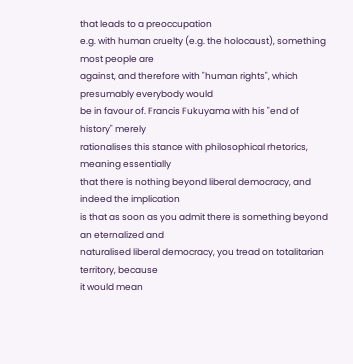that leads to a preoccupation
e.g. with human cruelty (e.g. the holocaust), something most people are
against, and therefore with "human rights", which presumably everybody would
be in favour of. Francis Fukuyama with his "end of history" merely
rationalises this stance with philosophical rhetorics, meaning essentially
that there is nothing beyond liberal democracy, and indeed the implication
is that as soon as you admit there is something beyond an eternalized and
naturalised liberal democracy, you tread on totalitarian territory, because
it would mean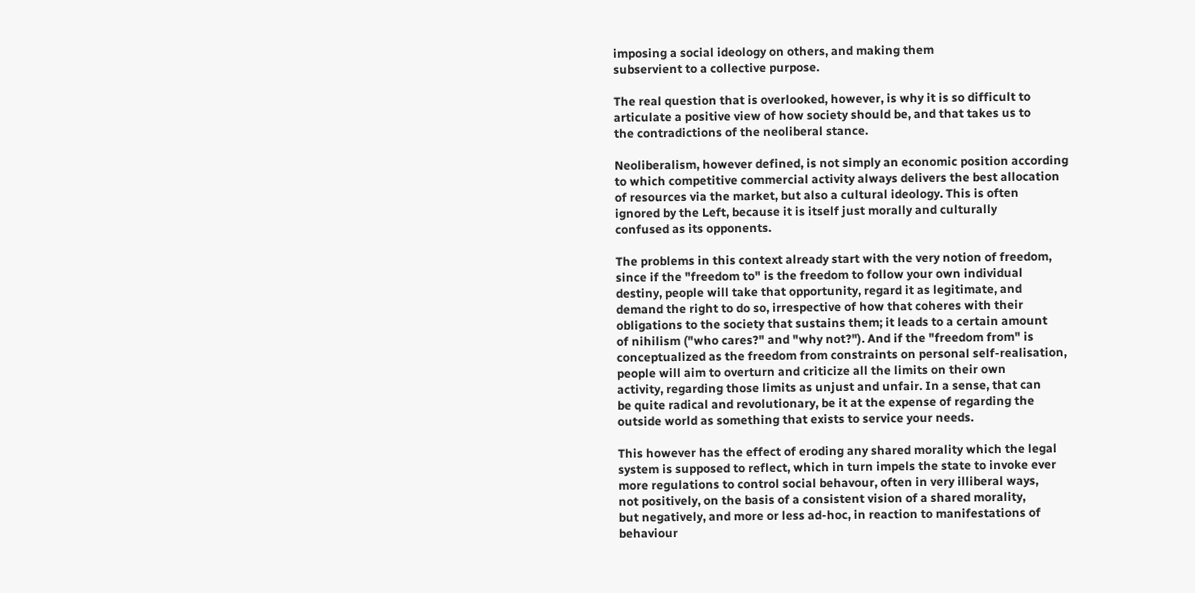imposing a social ideology on others, and making them
subservient to a collective purpose.

The real question that is overlooked, however, is why it is so difficult to
articulate a positive view of how society should be, and that takes us to
the contradictions of the neoliberal stance.

Neoliberalism, however defined, is not simply an economic position according
to which competitive commercial activity always delivers the best allocation
of resources via the market, but also a cultural ideology. This is often
ignored by the Left, because it is itself just morally and culturally
confused as its opponents.

The problems in this context already start with the very notion of freedom,
since if the "freedom to" is the freedom to follow your own individual
destiny, people will take that opportunity, regard it as legitimate, and
demand the right to do so, irrespective of how that coheres with their
obligations to the society that sustains them; it leads to a certain amount
of nihilism ("who cares?" and "why not?"). And if the "freedom from" is
conceptualized as the freedom from constraints on personal self-realisation,
people will aim to overturn and criticize all the limits on their own
activity, regarding those limits as unjust and unfair. In a sense, that can
be quite radical and revolutionary, be it at the expense of regarding the
outside world as something that exists to service your needs.

This however has the effect of eroding any shared morality which the legal
system is supposed to reflect, which in turn impels the state to invoke ever
more regulations to control social behavour, often in very illiberal ways,
not positively, on the basis of a consistent vision of a shared morality,
but negatively, and more or less ad-hoc, in reaction to manifestations of
behaviour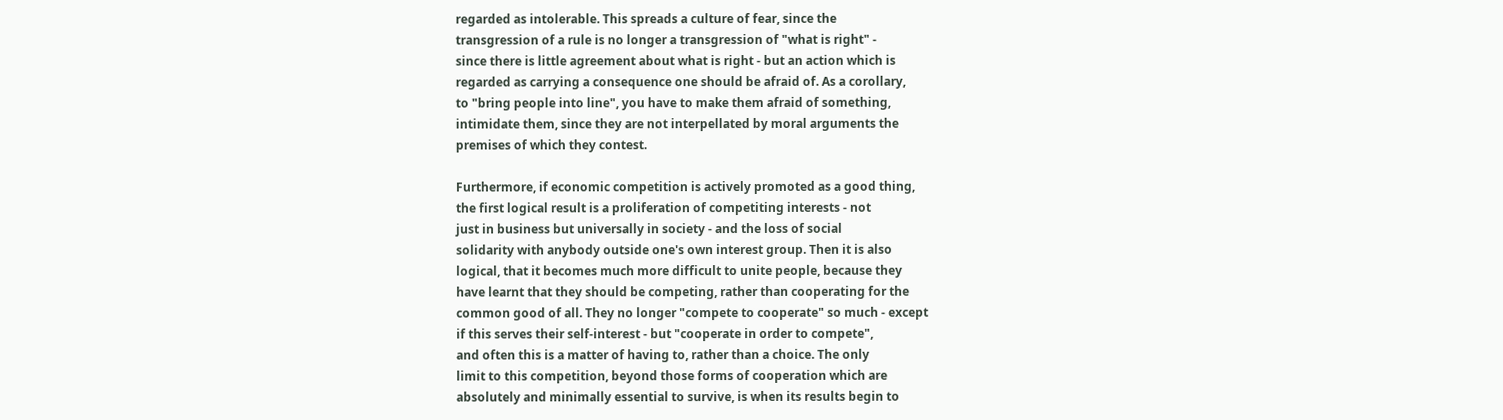regarded as intolerable. This spreads a culture of fear, since the
transgression of a rule is no longer a transgression of "what is right" -
since there is little agreement about what is right - but an action which is
regarded as carrying a consequence one should be afraid of. As a corollary,
to "bring people into line", you have to make them afraid of something,
intimidate them, since they are not interpellated by moral arguments the
premises of which they contest.

Furthermore, if economic competition is actively promoted as a good thing,
the first logical result is a proliferation of competiting interests - not
just in business but universally in society - and the loss of social
solidarity with anybody outside one's own interest group. Then it is also
logical, that it becomes much more difficult to unite people, because they
have learnt that they should be competing, rather than cooperating for the
common good of all. They no longer "compete to cooperate" so much - except
if this serves their self-interest - but "cooperate in order to compete",
and often this is a matter of having to, rather than a choice. The only
limit to this competition, beyond those forms of cooperation which are
absolutely and minimally essential to survive, is when its results begin to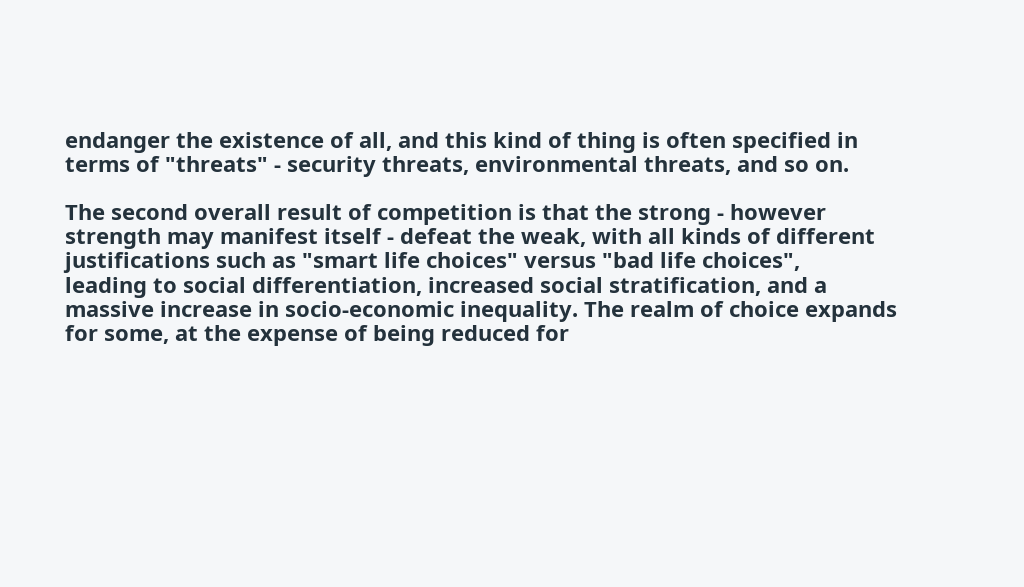endanger the existence of all, and this kind of thing is often specified in
terms of "threats" - security threats, environmental threats, and so on.

The second overall result of competition is that the strong - however
strength may manifest itself - defeat the weak, with all kinds of different
justifications such as "smart life choices" versus "bad life choices",
leading to social differentiation, increased social stratification, and a
massive increase in socio-economic inequality. The realm of choice expands
for some, at the expense of being reduced for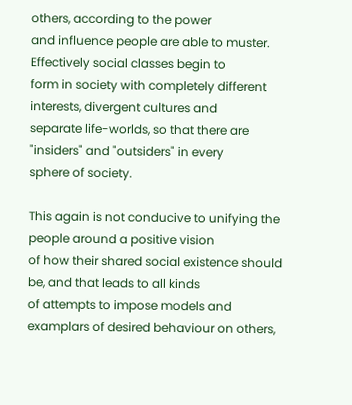others, according to the power
and influence people are able to muster. Effectively social classes begin to
form in society with completely different interests, divergent cultures and
separate life-worlds, so that there are "insiders" and "outsiders" in every
sphere of society.

This again is not conducive to unifying the people around a positive vision
of how their shared social existence should be, and that leads to all kinds
of attempts to impose models and examplars of desired behaviour on others,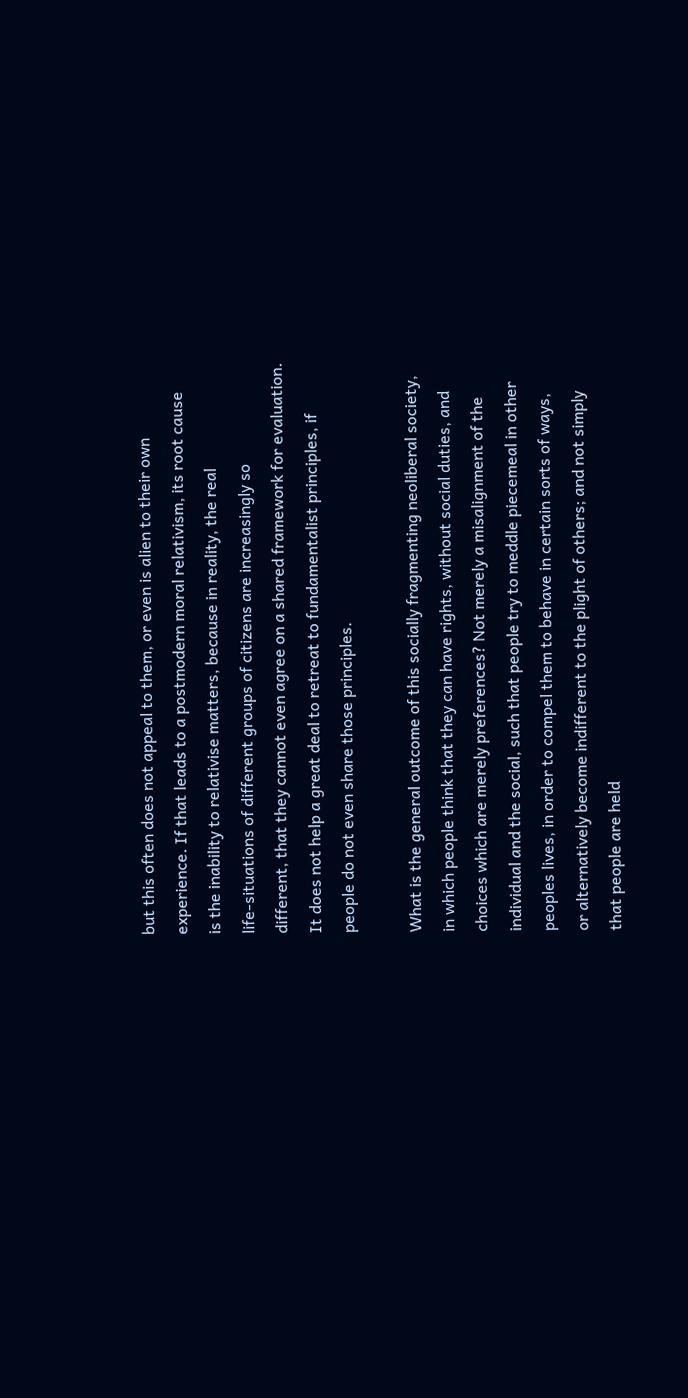but this often does not appeal to them, or even is alien to their own
experience. If that leads to a postmodern moral relativism, its root cause
is the inability to relativise matters, because in reality, the real
life-situations of different groups of citizens are increasingly so
different, that they cannot even agree on a shared framework for evaluation.
It does not help a great deal to retreat to fundamentalist principles, if
people do not even share those principles.

What is the general outcome of this socially fragmenting neoliberal society,
in which people think that they can have rights, without social duties, and
choices which are merely preferences? Not merely a misalignment of the
individual and the social, such that people try to meddle piecemeal in other
peoples lives, in order to compel them to behave in certain sorts of ways,
or alternatively become indifferent to the plight of others; and not simply
that people are held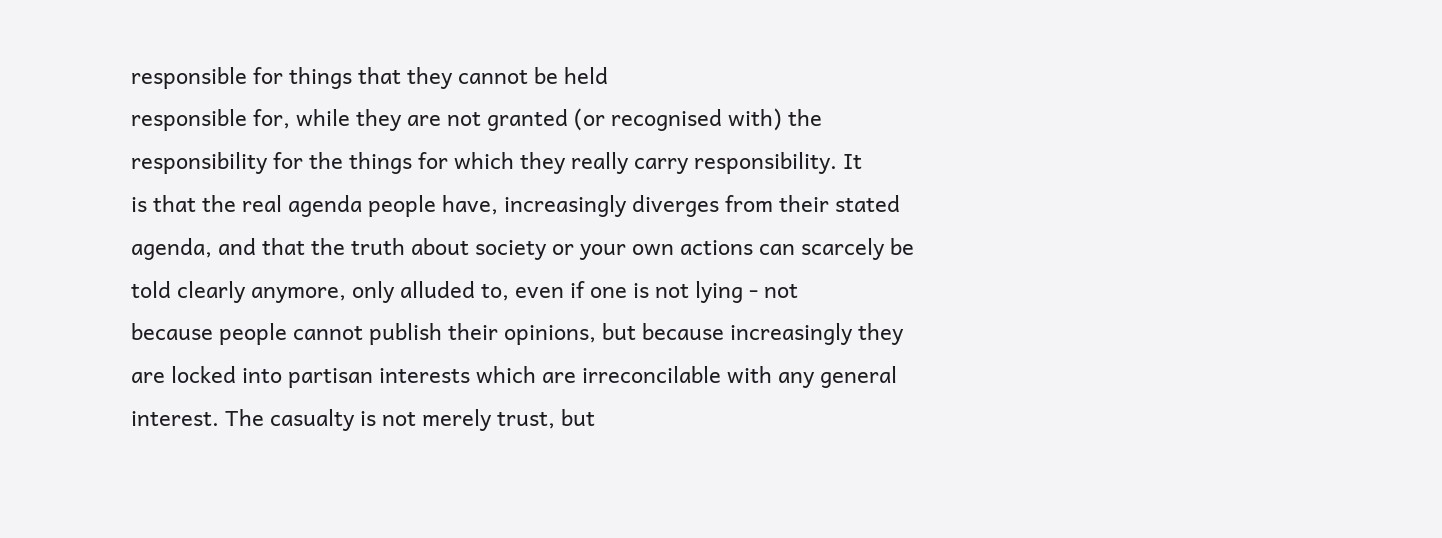responsible for things that they cannot be held
responsible for, while they are not granted (or recognised with) the
responsibility for the things for which they really carry responsibility. It
is that the real agenda people have, increasingly diverges from their stated
agenda, and that the truth about society or your own actions can scarcely be
told clearly anymore, only alluded to, even if one is not lying - not
because people cannot publish their opinions, but because increasingly they
are locked into partisan interests which are irreconcilable with any general
interest. The casualty is not merely trust, but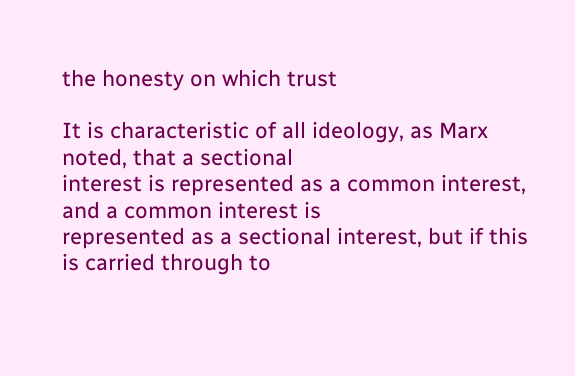the honesty on which trust

It is characteristic of all ideology, as Marx noted, that a sectional
interest is represented as a common interest, and a common interest is
represented as a sectional interest, but if this is carried through to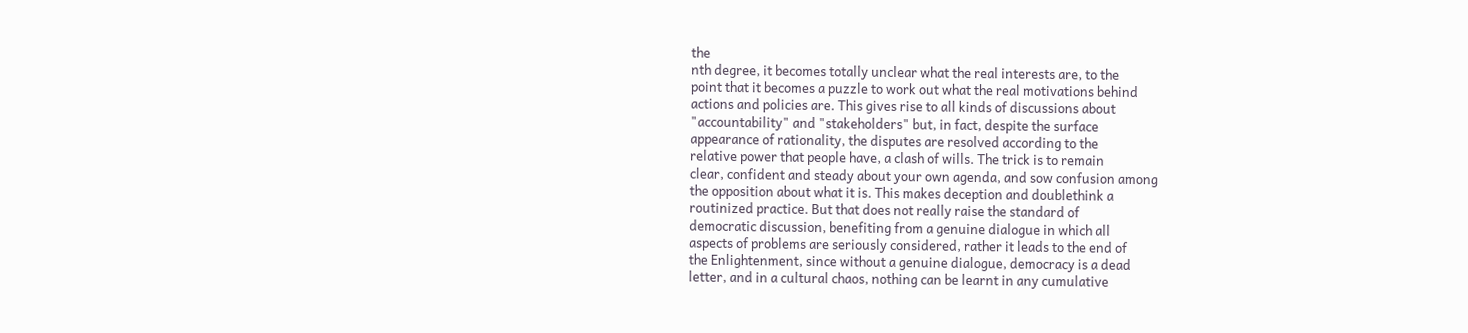the
nth degree, it becomes totally unclear what the real interests are, to the
point that it becomes a puzzle to work out what the real motivations behind
actions and policies are. This gives rise to all kinds of discussions about
"accountability" and "stakeholders" but, in fact, despite the surface
appearance of rationality, the disputes are resolved according to the
relative power that people have, a clash of wills. The trick is to remain
clear, confident and steady about your own agenda, and sow confusion among
the opposition about what it is. This makes deception and doublethink a
routinized practice. But that does not really raise the standard of
democratic discussion, benefiting from a genuine dialogue in which all
aspects of problems are seriously considered, rather it leads to the end of
the Enlightenment, since without a genuine dialogue, democracy is a dead
letter, and in a cultural chaos, nothing can be learnt in any cumulative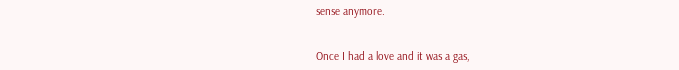sense anymore.


Once I had a love and it was a gas,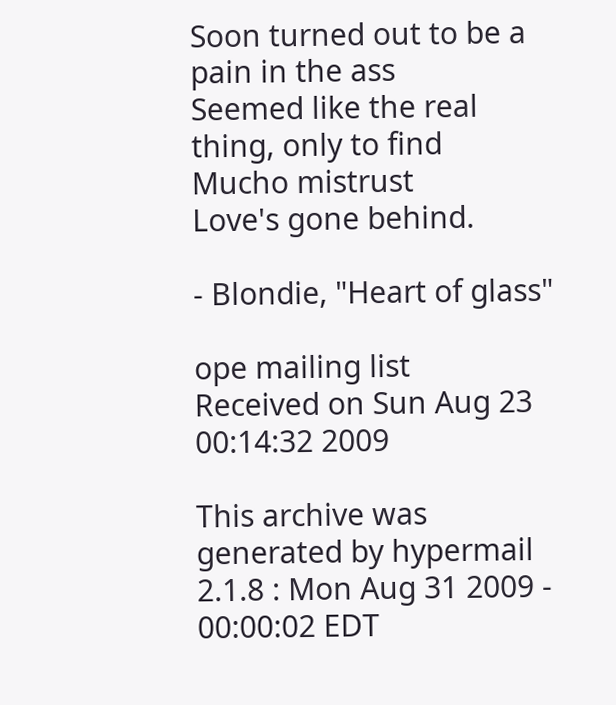Soon turned out to be a pain in the ass
Seemed like the real thing, only to find
Mucho mistrust
Love's gone behind.

- Blondie, "Heart of glass"

ope mailing list
Received on Sun Aug 23 00:14:32 2009

This archive was generated by hypermail 2.1.8 : Mon Aug 31 2009 - 00:00:02 EDT